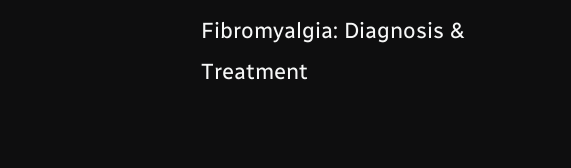Fibromyalgia: Diagnosis & Treatment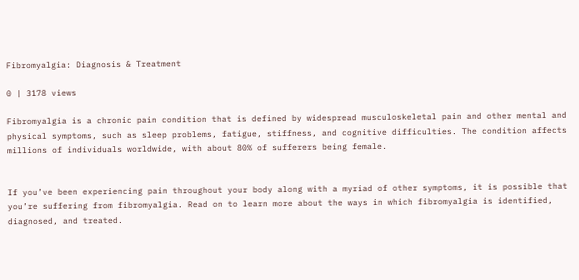Fibromyalgia: Diagnosis & Treatment

0 | 3178 views

Fibromyalgia is a chronic pain condition that is defined by widespread musculoskeletal pain and other mental and physical symptoms, such as sleep problems, fatigue, stiffness, and cognitive difficulties. The condition affects millions of individuals worldwide, with about 80% of sufferers being female.


If you’ve been experiencing pain throughout your body along with a myriad of other symptoms, it is possible that you’re suffering from fibromyalgia. Read on to learn more about the ways in which fibromyalgia is identified, diagnosed, and treated.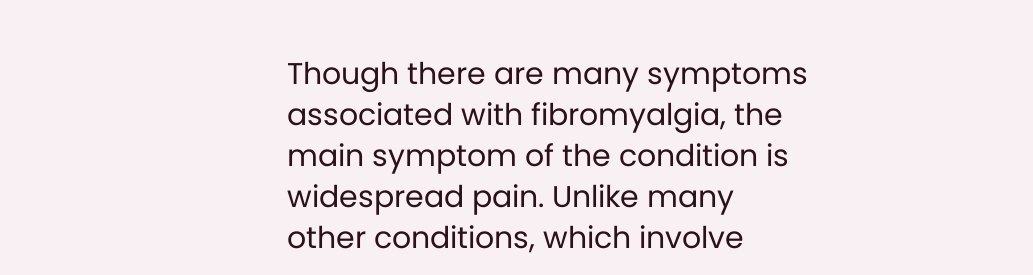Though there are many symptoms associated with fibromyalgia, the main symptom of the condition is widespread pain. Unlike many other conditions, which involve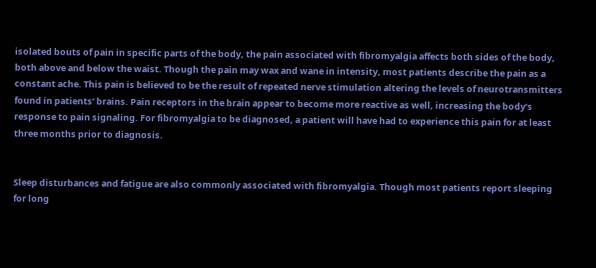isolated bouts of pain in specific parts of the body, the pain associated with fibromyalgia affects both sides of the body, both above and below the waist. Though the pain may wax and wane in intensity, most patients describe the pain as a constant ache. This pain is believed to be the result of repeated nerve stimulation altering the levels of neurotransmitters found in patients’ brains. Pain receptors in the brain appear to become more reactive as well, increasing the body’s response to pain signaling. For fibromyalgia to be diagnosed, a patient will have had to experience this pain for at least three months prior to diagnosis.


Sleep disturbances and fatigue are also commonly associated with fibromyalgia. Though most patients report sleeping for long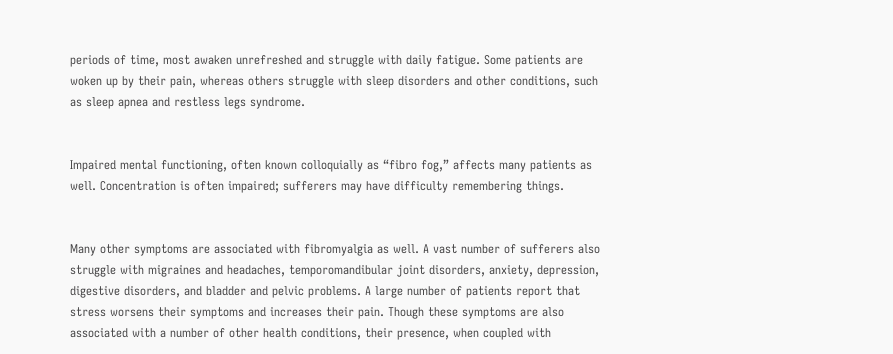periods of time, most awaken unrefreshed and struggle with daily fatigue. Some patients are woken up by their pain, whereas others struggle with sleep disorders and other conditions, such as sleep apnea and restless legs syndrome.


Impaired mental functioning, often known colloquially as “fibro fog,” affects many patients as well. Concentration is often impaired; sufferers may have difficulty remembering things.


Many other symptoms are associated with fibromyalgia as well. A vast number of sufferers also struggle with migraines and headaches, temporomandibular joint disorders, anxiety, depression, digestive disorders, and bladder and pelvic problems. A large number of patients report that stress worsens their symptoms and increases their pain. Though these symptoms are also associated with a number of other health conditions, their presence, when coupled with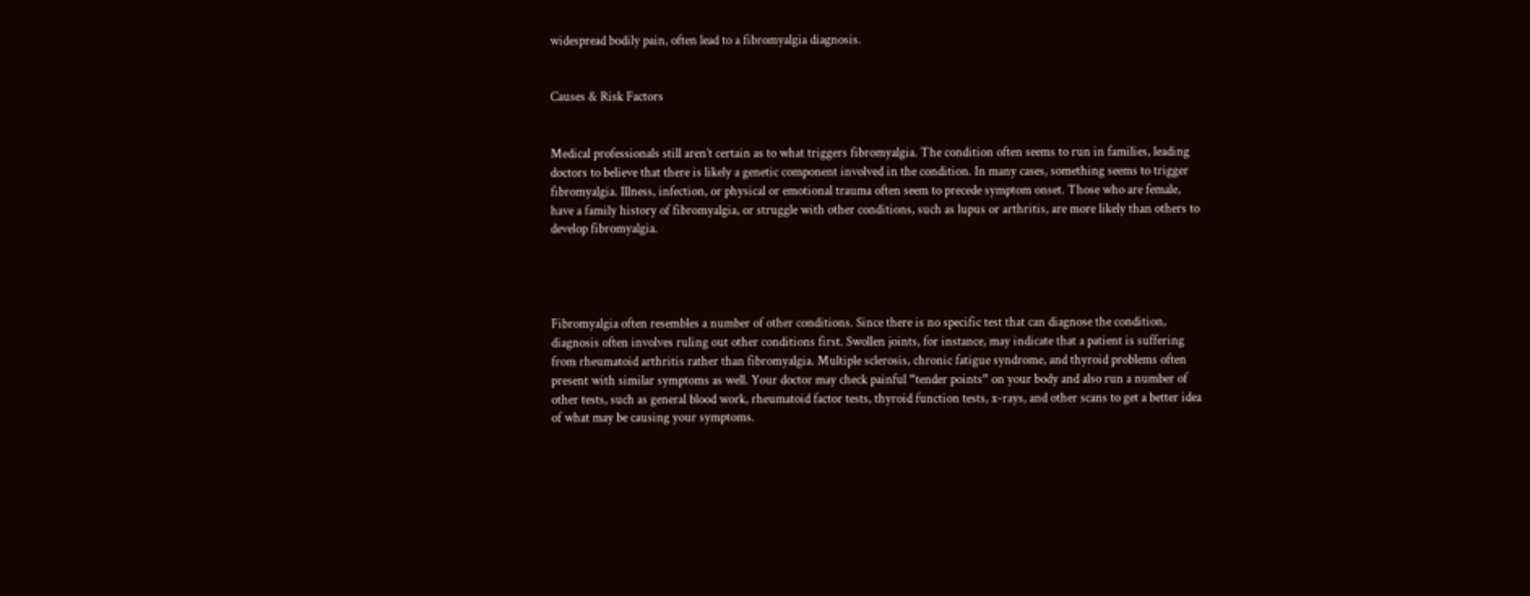widespread bodily pain, often lead to a fibromyalgia diagnosis.


Causes & Risk Factors


Medical professionals still aren’t certain as to what triggers fibromyalgia. The condition often seems to run in families, leading doctors to believe that there is likely a genetic component involved in the condition. In many cases, something seems to trigger fibromyalgia. Illness, infection, or physical or emotional trauma often seem to precede symptom onset. Those who are female, have a family history of fibromyalgia, or struggle with other conditions, such as lupus or arthritis, are more likely than others to develop fibromyalgia.




Fibromyalgia often resembles a number of other conditions. Since there is no specific test that can diagnose the condition, diagnosis often involves ruling out other conditions first. Swollen joints, for instance, may indicate that a patient is suffering from rheumatoid arthritis rather than fibromyalgia. Multiple sclerosis, chronic fatigue syndrome, and thyroid problems often present with similar symptoms as well. Your doctor may check painful “tender points” on your body and also run a number of other tests, such as general blood work, rheumatoid factor tests, thyroid function tests, x-rays, and other scans to get a better idea of what may be causing your symptoms.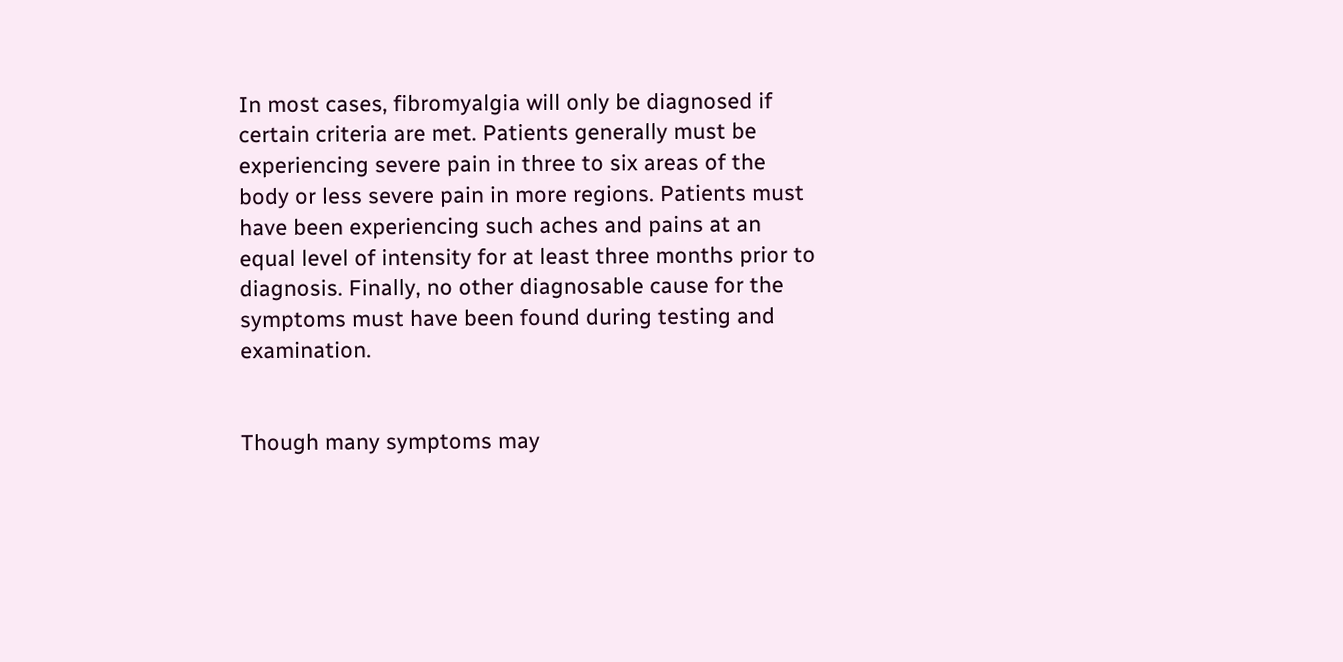In most cases, fibromyalgia will only be diagnosed if certain criteria are met. Patients generally must be experiencing severe pain in three to six areas of the body or less severe pain in more regions. Patients must have been experiencing such aches and pains at an equal level of intensity for at least three months prior to diagnosis. Finally, no other diagnosable cause for the symptoms must have been found during testing and examination.


Though many symptoms may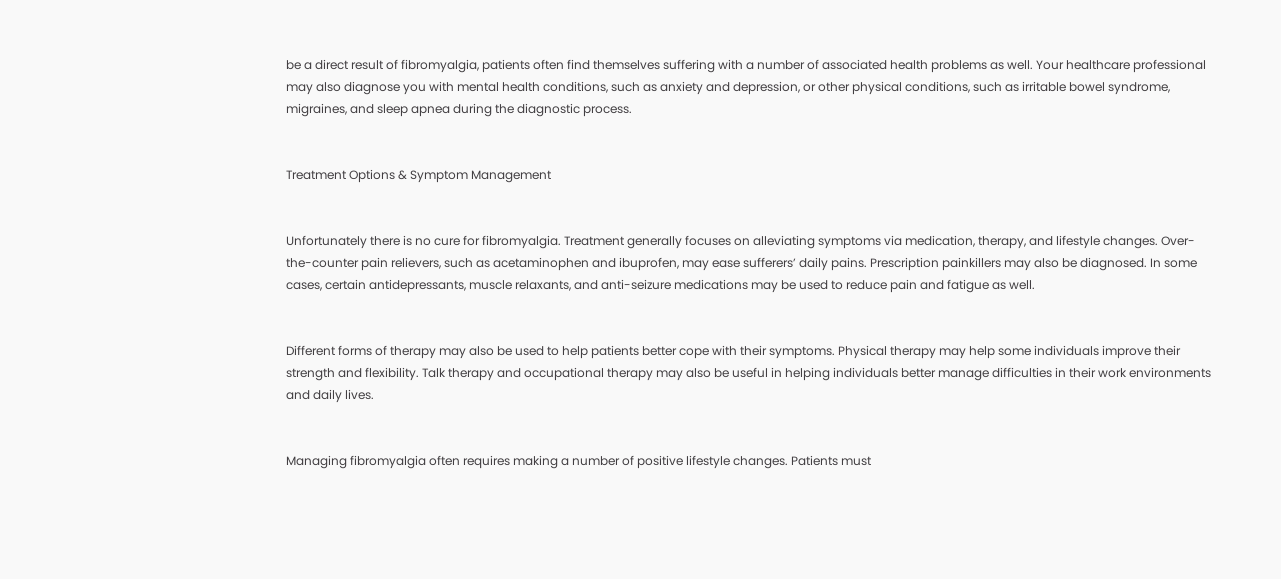be a direct result of fibromyalgia, patients often find themselves suffering with a number of associated health problems as well. Your healthcare professional may also diagnose you with mental health conditions, such as anxiety and depression, or other physical conditions, such as irritable bowel syndrome, migraines, and sleep apnea during the diagnostic process.


Treatment Options & Symptom Management


Unfortunately there is no cure for fibromyalgia. Treatment generally focuses on alleviating symptoms via medication, therapy, and lifestyle changes. Over-the-counter pain relievers, such as acetaminophen and ibuprofen, may ease sufferers’ daily pains. Prescription painkillers may also be diagnosed. In some cases, certain antidepressants, muscle relaxants, and anti-seizure medications may be used to reduce pain and fatigue as well.


Different forms of therapy may also be used to help patients better cope with their symptoms. Physical therapy may help some individuals improve their strength and flexibility. Talk therapy and occupational therapy may also be useful in helping individuals better manage difficulties in their work environments and daily lives.


Managing fibromyalgia often requires making a number of positive lifestyle changes. Patients must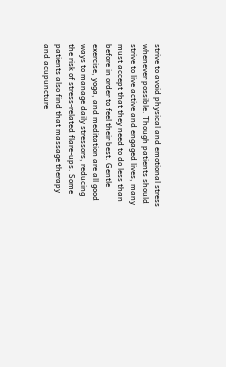strive to avoid physical and emotional stress whenever possible. Though patients should strive to live active and engaged lives, many must accept that they need to do less than before in order to feel their best. Gentle exercise, yoga, and meditation are all good ways to manage daily stressors, reducing the risk of stress-related flare-ups. Some patients also find that massage therapy and acupuncture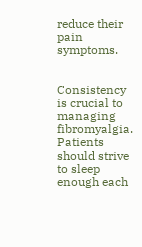reduce their pain symptoms.


Consistency is crucial to managing fibromyalgia. Patients should strive to sleep enough each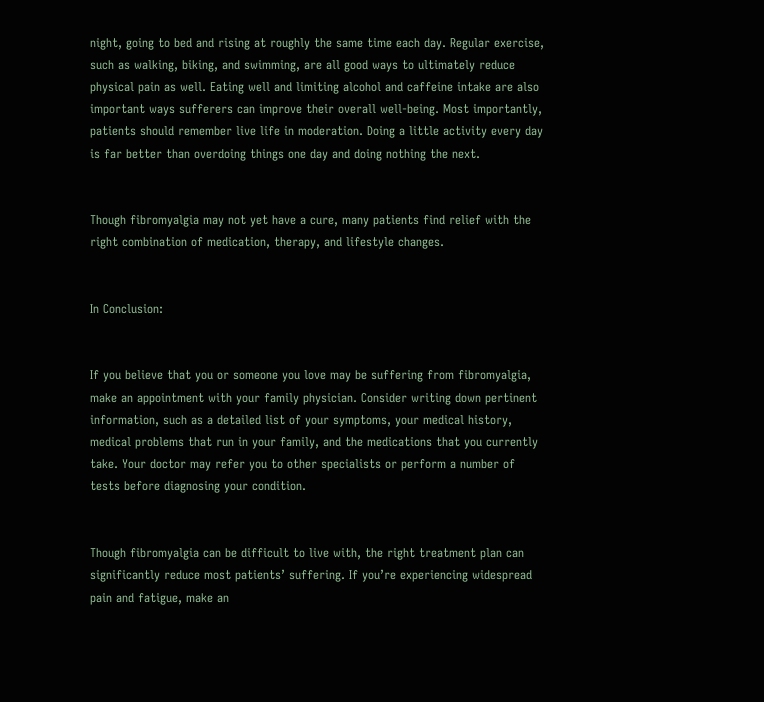night, going to bed and rising at roughly the same time each day. Regular exercise, such as walking, biking, and swimming, are all good ways to ultimately reduce physical pain as well. Eating well and limiting alcohol and caffeine intake are also important ways sufferers can improve their overall well-being. Most importantly, patients should remember live life in moderation. Doing a little activity every day is far better than overdoing things one day and doing nothing the next.


Though fibromyalgia may not yet have a cure, many patients find relief with the right combination of medication, therapy, and lifestyle changes.


In Conclusion:


If you believe that you or someone you love may be suffering from fibromyalgia, make an appointment with your family physician. Consider writing down pertinent information, such as a detailed list of your symptoms, your medical history, medical problems that run in your family, and the medications that you currently take. Your doctor may refer you to other specialists or perform a number of tests before diagnosing your condition.


Though fibromyalgia can be difficult to live with, the right treatment plan can significantly reduce most patients’ suffering. If you’re experiencing widespread pain and fatigue, make an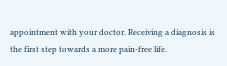appointment with your doctor. Receiving a diagnosis is the first step towards a more pain-free life.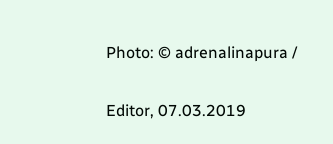Photo: © adrenalinapura /

Editor, 07.03.2019